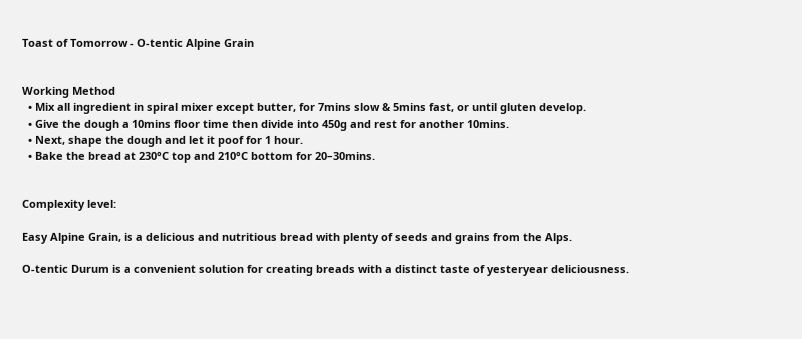Toast of Tomorrow - O-tentic Alpine Grain


Working Method
  • Mix all ingredient in spiral mixer except butter, for 7mins slow & 5mins fast, or until gluten develop.
  • Give the dough a 10mins floor time then divide into 450g and rest for another 10mins.
  • Next, shape the dough and let it poof for 1 hour.
  • Bake the bread at 230°C top and 210°C bottom for 20–30mins.


Complexity level:

Easy Alpine Grain, is a delicious and nutritious bread with plenty of seeds and grains from the Alps.

O-tentic Durum is a convenient solution for creating breads with a distinct taste of yesteryear deliciousness.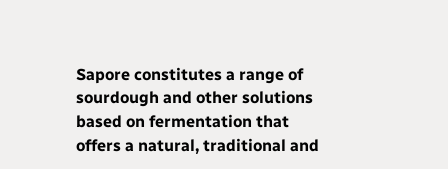Sapore constitutes a range of sourdough and other solutions based on fermentation that offers a natural, traditional and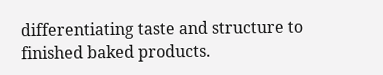differentiating taste and structure to finished baked products.